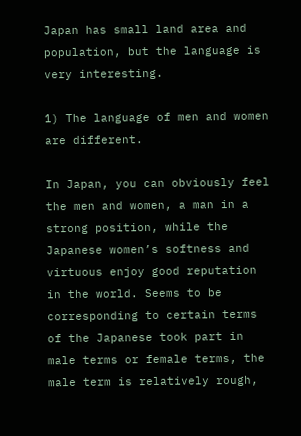Japan has small land area and population, but the language is very interesting.

1) The language of men and women are different.

In Japan, you can obviously feel the men and women, a man in a strong position, while the Japanese women’s softness and virtuous enjoy good reputation in the world. Seems to be corresponding to certain terms of the Japanese took part in male terms or female terms, the male term is relatively rough,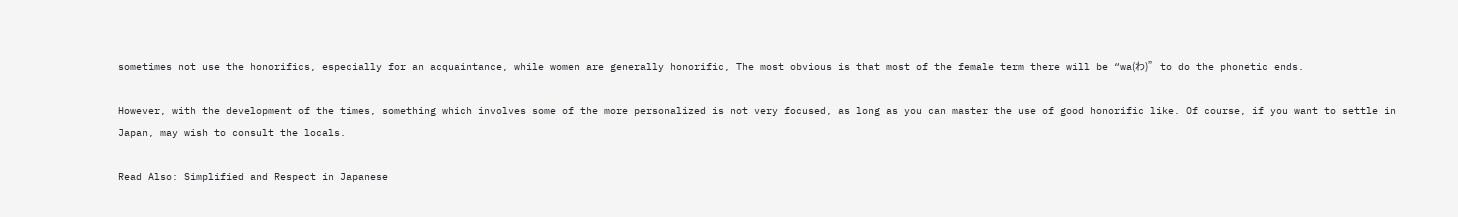sometimes not use the honorifics, especially for an acquaintance, while women are generally honorific, The most obvious is that most of the female term there will be “wa(わ)” to do the phonetic ends.

However, with the development of the times, something which involves some of the more personalized is not very focused, as long as you can master the use of good honorific like. Of course, if you want to settle in Japan, may wish to consult the locals.

Read Also: Simplified and Respect in Japanese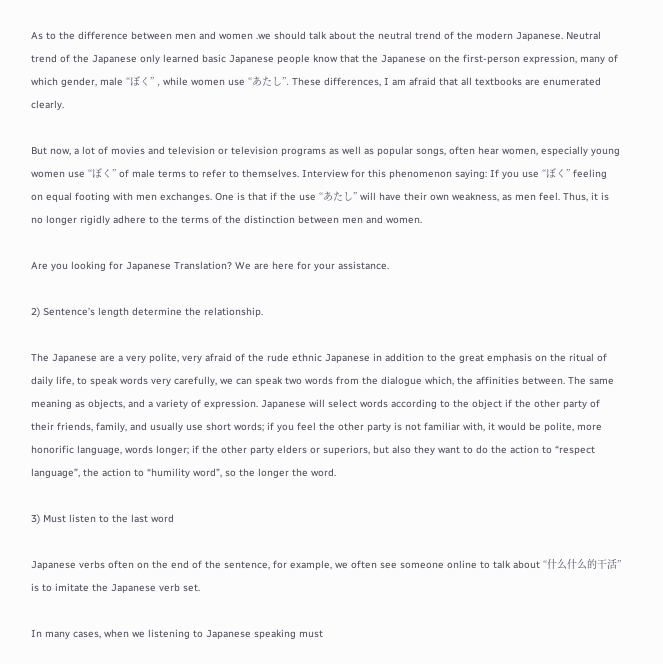As to the difference between men and women .we should talk about the neutral trend of the modern Japanese. Neutral trend of the Japanese only learned basic Japanese people know that the Japanese on the first-person expression, many of which gender, male “ぼく” , while women use “あたし”. These differences, I am afraid that all textbooks are enumerated clearly.

But now, a lot of movies and television or television programs as well as popular songs, often hear women, especially young women use “ぼく” of male terms to refer to themselves. Interview for this phenomenon saying: If you use “ぼく” feeling on equal footing with men exchanges. One is that if the use “あたし” will have their own weakness, as men feel. Thus, it is no longer rigidly adhere to the terms of the distinction between men and women.

Are you looking for Japanese Translation? We are here for your assistance.

2) Sentence’s length determine the relationship.

The Japanese are a very polite, very afraid of the rude ethnic Japanese in addition to the great emphasis on the ritual of daily life, to speak words very carefully, we can speak two words from the dialogue which, the affinities between. The same meaning as objects, and a variety of expression. Japanese will select words according to the object if the other party of their friends, family, and usually use short words; if you feel the other party is not familiar with, it would be polite, more honorific language, words longer; if the other party elders or superiors, but also they want to do the action to “respect language”, the action to “humility word”, so the longer the word.

3) Must listen to the last word

Japanese verbs often on the end of the sentence, for example, we often see someone online to talk about “什么什么的干活” is to imitate the Japanese verb set.

In many cases, when we listening to Japanese speaking must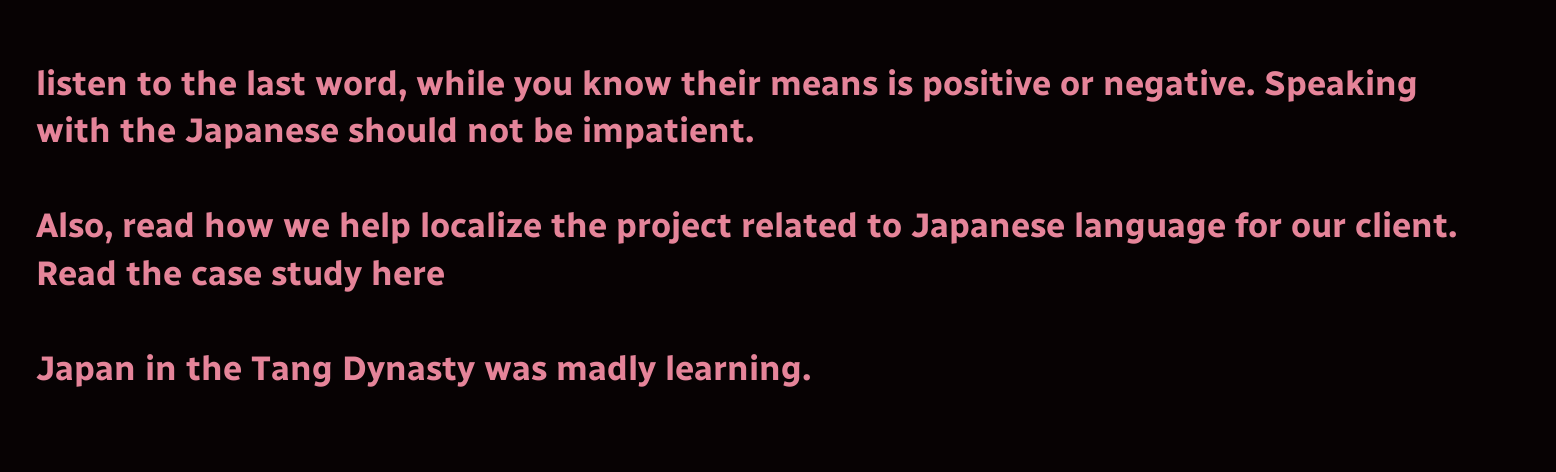listen to the last word, while you know their means is positive or negative. Speaking with the Japanese should not be impatient.

Also, read how we help localize the project related to Japanese language for our client. Read the case study here

Japan in the Tang Dynasty was madly learning.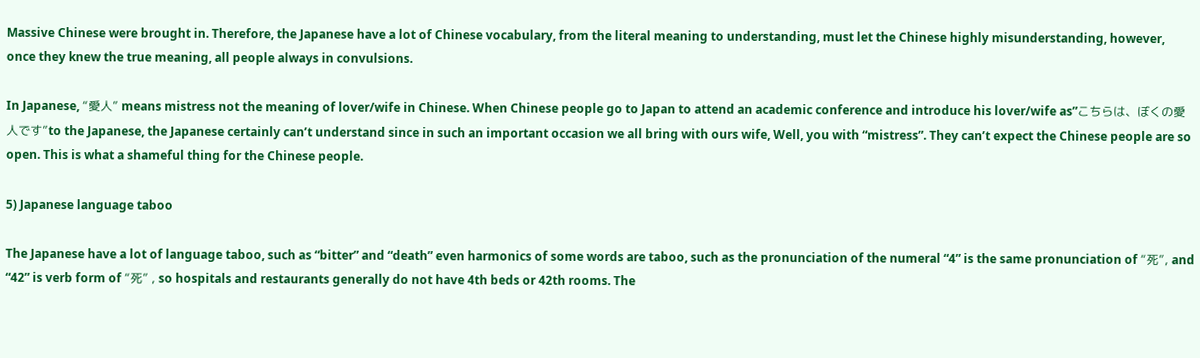Massive Chinese were brought in. Therefore, the Japanese have a lot of Chinese vocabulary, from the literal meaning to understanding, must let the Chinese highly misunderstanding, however, once they knew the true meaning, all people always in convulsions.

In Japanese, “愛人” means mistress not the meaning of lover/wife in Chinese. When Chinese people go to Japan to attend an academic conference and introduce his lover/wife as”こちらは、ぼくの愛人です”to the Japanese, the Japanese certainly can’t understand since in such an important occasion we all bring with ours wife, Well, you with “mistress”. They can’t expect the Chinese people are so open. This is what a shameful thing for the Chinese people.

5) Japanese language taboo

The Japanese have a lot of language taboo, such as “bitter” and “death” even harmonics of some words are taboo, such as the pronunciation of the numeral “4” is the same pronunciation of “死”, and “42” is verb form of “死” , so hospitals and restaurants generally do not have 4th beds or 42th rooms. The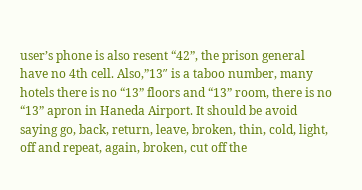user’s phone is also resent “42”, the prison general have no 4th cell. Also,”13″ is a taboo number, many hotels there is no “13” floors and “13” room, there is no “13” apron in Haneda Airport. It should be avoid saying go, back, return, leave, broken, thin, cold, light, off and repeat, again, broken, cut off the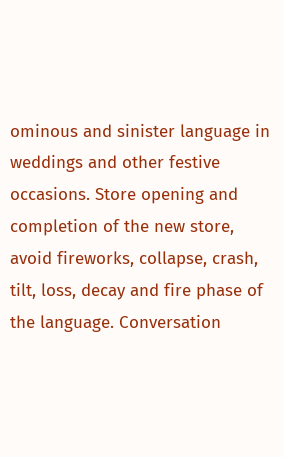ominous and sinister language in weddings and other festive occasions. Store opening and completion of the new store, avoid fireworks, collapse, crash, tilt, loss, decay and fire phase of the language. Conversation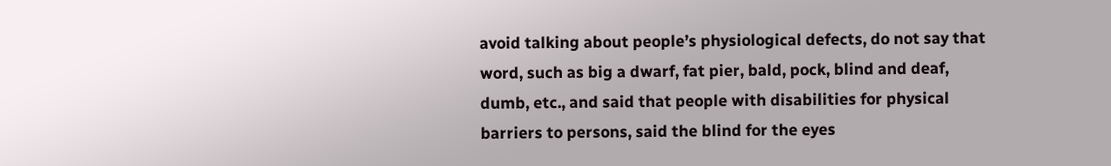avoid talking about people’s physiological defects, do not say that word, such as big a dwarf, fat pier, bald, pock, blind and deaf, dumb, etc., and said that people with disabilities for physical barriers to persons, said the blind for the eyes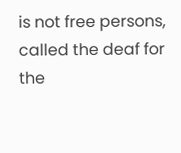is not free persons, called the deaf for the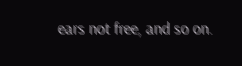ears not free, and so on.